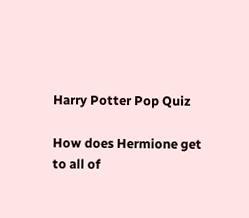Harry Potter Pop Quiz

How does Hermione get to all of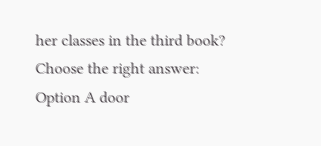her classes in the third book?
Choose the right answer:
Option A door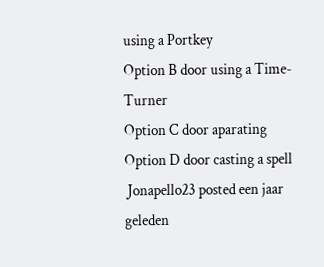using a Portkey
Option B door using a Time-Turner
Option C door aparating
Option D door casting a spell
 Jonapello23 posted een jaar geleden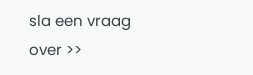sla een vraag over >>